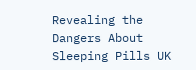Revealing the Dangers About Sleeping Pills UK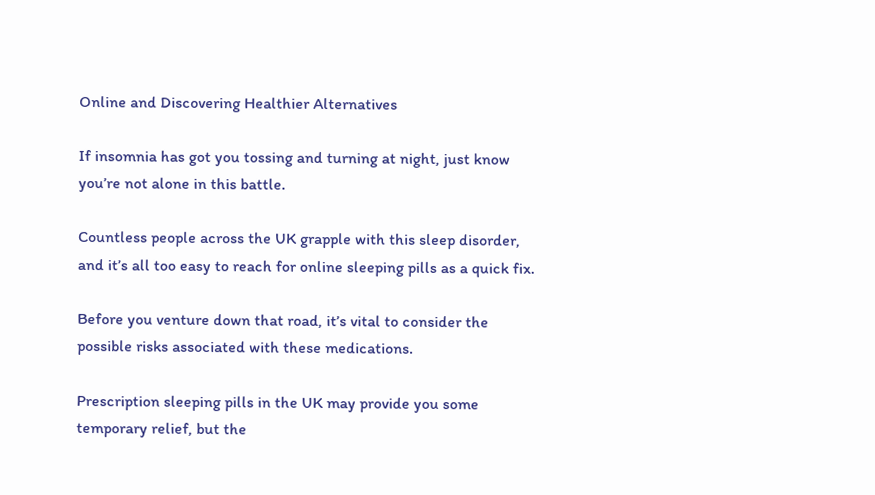Online and Discovering Healthier Alternatives

If insomnia has got you tossing and turning at night, just know you’re not alone in this battle.

Countless people across the UK grapple with this sleep disorder, and it’s all too easy to reach for online sleeping pills as a quick fix.

Before you venture down that road, it’s vital to consider the possible risks associated with these medications.

Prescription sleeping pills in the UK may provide you some temporary relief, but the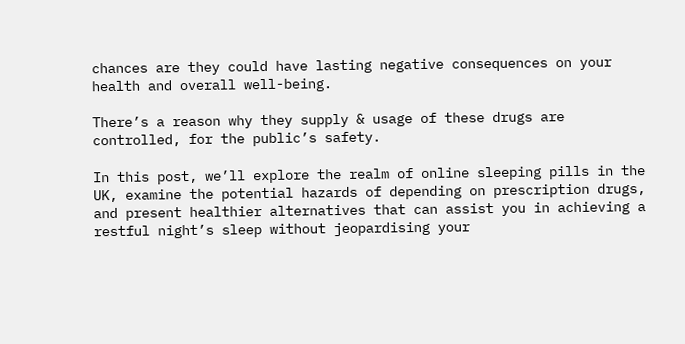chances are they could have lasting negative consequences on your health and overall well-being.

There’s a reason why they supply & usage of these drugs are controlled, for the public’s safety.

In this post, we’ll explore the realm of online sleeping pills in the UK, examine the potential hazards of depending on prescription drugs, and present healthier alternatives that can assist you in achieving a restful night’s sleep without jeopardising your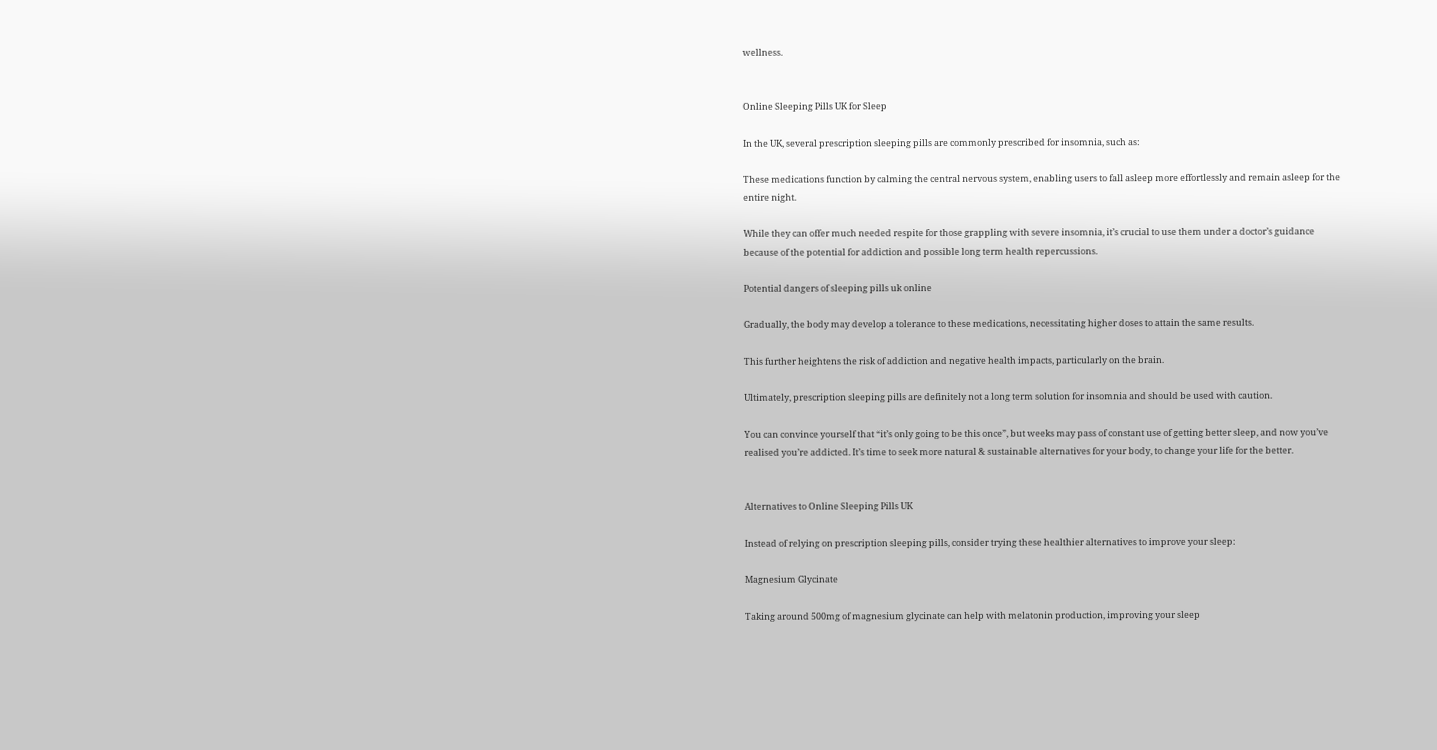wellness.


Online Sleeping Pills UK for Sleep

In the UK, several prescription sleeping pills are commonly prescribed for insomnia, such as:

These medications function by calming the central nervous system, enabling users to fall asleep more effortlessly and remain asleep for the entire night.

While they can offer much needed respite for those grappling with severe insomnia, it’s crucial to use them under a doctor’s guidance because of the potential for addiction and possible long term health repercussions.

Potential dangers of sleeping pills uk online

Gradually, the body may develop a tolerance to these medications, necessitating higher doses to attain the same results.

This further heightens the risk of addiction and negative health impacts, particularly on the brain.

Ultimately, prescription sleeping pills are definitely not a long term solution for insomnia and should be used with caution.

You can convince yourself that “it’s only going to be this once”, but weeks may pass of constant use of getting better sleep, and now you’ve realised you’re addicted. It’s time to seek more natural & sustainable alternatives for your body, to change your life for the better.


Alternatives to Online Sleeping Pills UK

Instead of relying on prescription sleeping pills, consider trying these healthier alternatives to improve your sleep:

Magnesium Glycinate

Taking around 500mg of magnesium glycinate can help with melatonin production, improving your sleep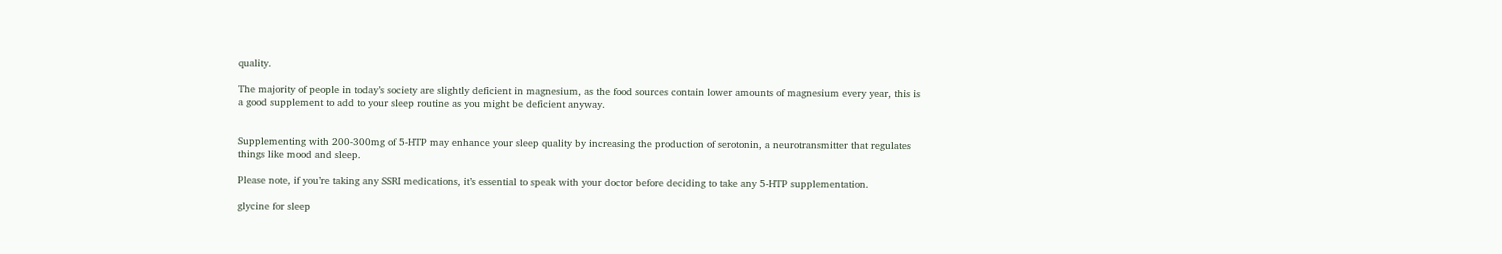quality.

The majority of people in today’s society are slightly deficient in magnesium, as the food sources contain lower amounts of magnesium every year, this is a good supplement to add to your sleep routine as you might be deficient anyway.


Supplementing with 200-300mg of 5-HTP may enhance your sleep quality by increasing the production of serotonin, a neurotransmitter that regulates things like mood and sleep.

Please note, if you’re taking any SSRI medications, it’s essential to speak with your doctor before deciding to take any 5-HTP supplementation.

glycine for sleep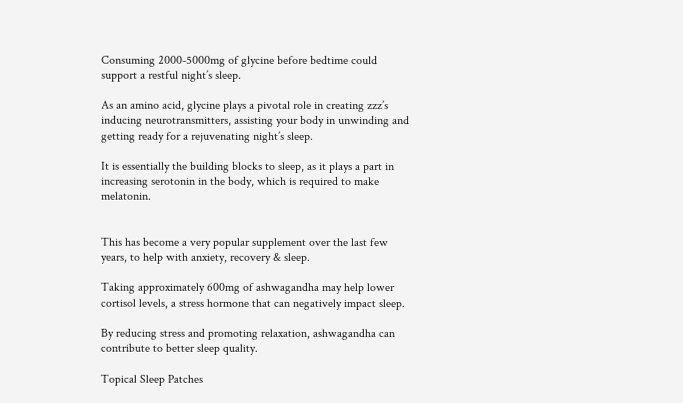Consuming 2000-5000mg of glycine before bedtime could support a restful night’s sleep.

As an amino acid, glycine plays a pivotal role in creating zzz’s inducing neurotransmitters, assisting your body in unwinding and getting ready for a rejuvenating night’s sleep.

It is essentially the building blocks to sleep, as it plays a part in increasing serotonin in the body, which is required to make melatonin.


This has become a very popular supplement over the last few years, to help with anxiety, recovery & sleep.

Taking approximately 600mg of ashwagandha may help lower cortisol levels, a stress hormone that can negatively impact sleep.

By reducing stress and promoting relaxation, ashwagandha can contribute to better sleep quality.

Topical Sleep Patches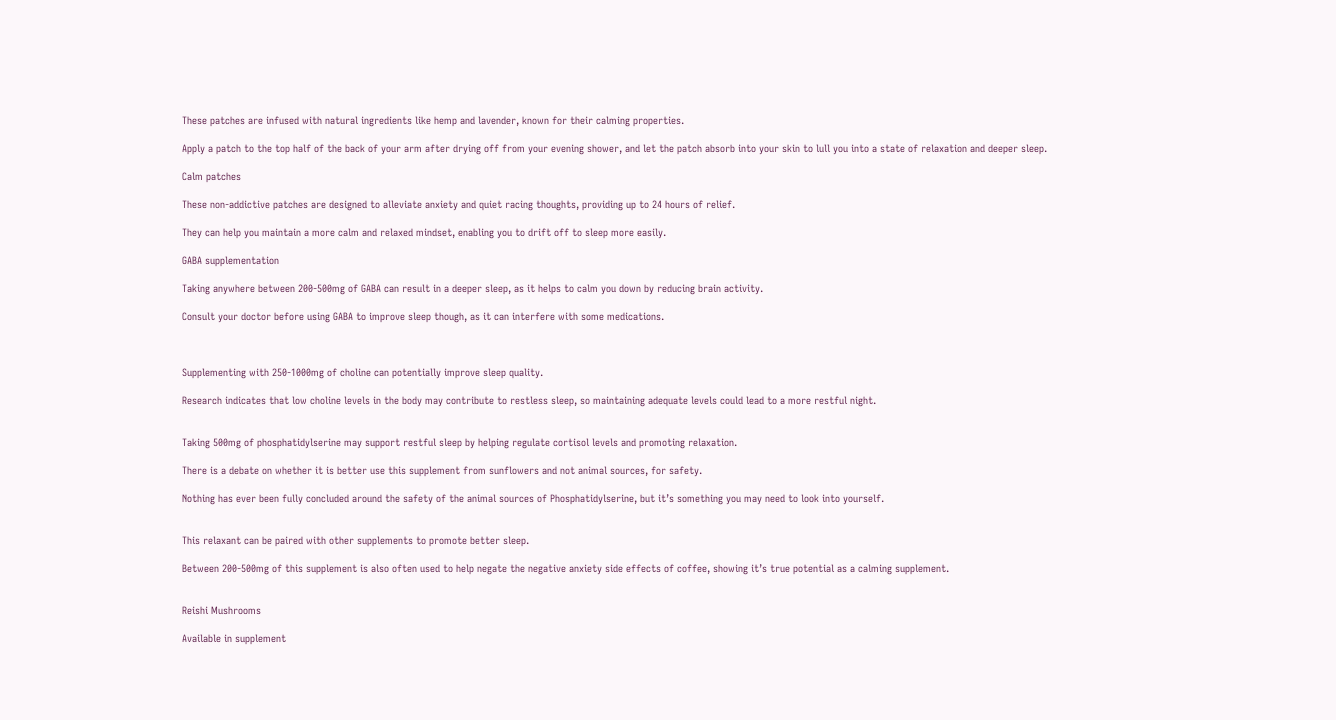These patches are infused with natural ingredients like hemp and lavender, known for their calming properties.

Apply a patch to the top half of the back of your arm after drying off from your evening shower, and let the patch absorb into your skin to lull you into a state of relaxation and deeper sleep.

Calm patches

These non-addictive patches are designed to alleviate anxiety and quiet racing thoughts, providing up to 24 hours of relief.

They can help you maintain a more calm and relaxed mindset, enabling you to drift off to sleep more easily.

GABA supplementation

Taking anywhere between 200-500mg of GABA can result in a deeper sleep, as it helps to calm you down by reducing brain activity.

Consult your doctor before using GABA to improve sleep though, as it can interfere with some medications.



Supplementing with 250-1000mg of choline can potentially improve sleep quality.

Research indicates that low choline levels in the body may contribute to restless sleep, so maintaining adequate levels could lead to a more restful night.


Taking 500mg of phosphatidylserine may support restful sleep by helping regulate cortisol levels and promoting relaxation.

There is a debate on whether it is better use this supplement from sunflowers and not animal sources, for safety.

Nothing has ever been fully concluded around the safety of the animal sources of Phosphatidylserine, but it’s something you may need to look into yourself.


This relaxant can be paired with other supplements to promote better sleep.

Between 200-500mg of this supplement is also often used to help negate the negative anxiety side effects of coffee, showing it’s true potential as a calming supplement.


Reishi Mushrooms

Available in supplement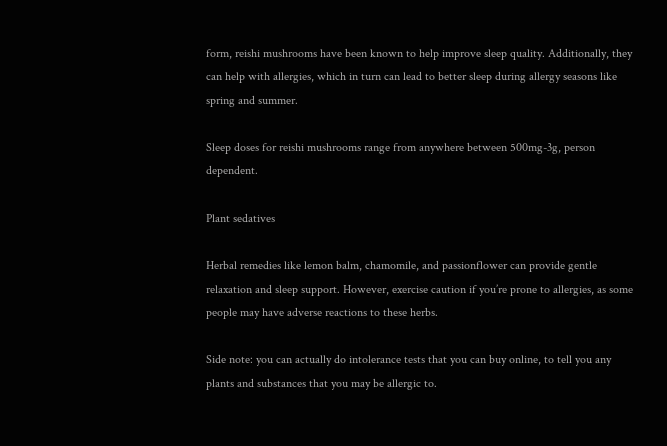form, reishi mushrooms have been known to help improve sleep quality. Additionally, they can help with allergies, which in turn can lead to better sleep during allergy seasons like spring and summer.

Sleep doses for reishi mushrooms range from anywhere between 500mg-3g, person dependent.

Plant sedatives

Herbal remedies like lemon balm, chamomile, and passionflower can provide gentle relaxation and sleep support. However, exercise caution if you’re prone to allergies, as some people may have adverse reactions to these herbs.

Side note: you can actually do intolerance tests that you can buy online, to tell you any plants and substances that you may be allergic to.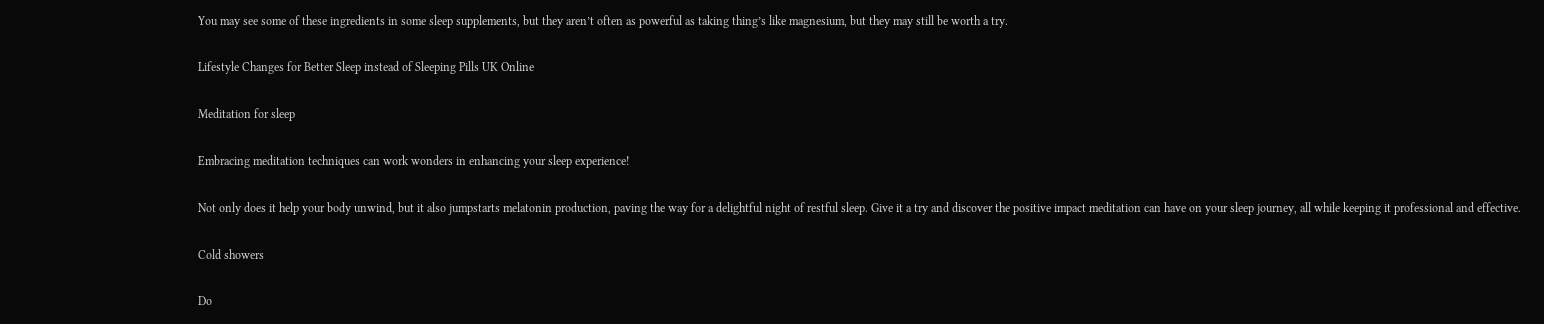You may see some of these ingredients in some sleep supplements, but they aren’t often as powerful as taking thing’s like magnesium, but they may still be worth a try.

Lifestyle Changes for Better Sleep instead of Sleeping Pills UK Online

Meditation for sleep

Embracing meditation techniques can work wonders in enhancing your sleep experience!

Not only does it help your body unwind, but it also jumpstarts melatonin production, paving the way for a delightful night of restful sleep. Give it a try and discover the positive impact meditation can have on your sleep journey, all while keeping it professional and effective.

Cold showers

Do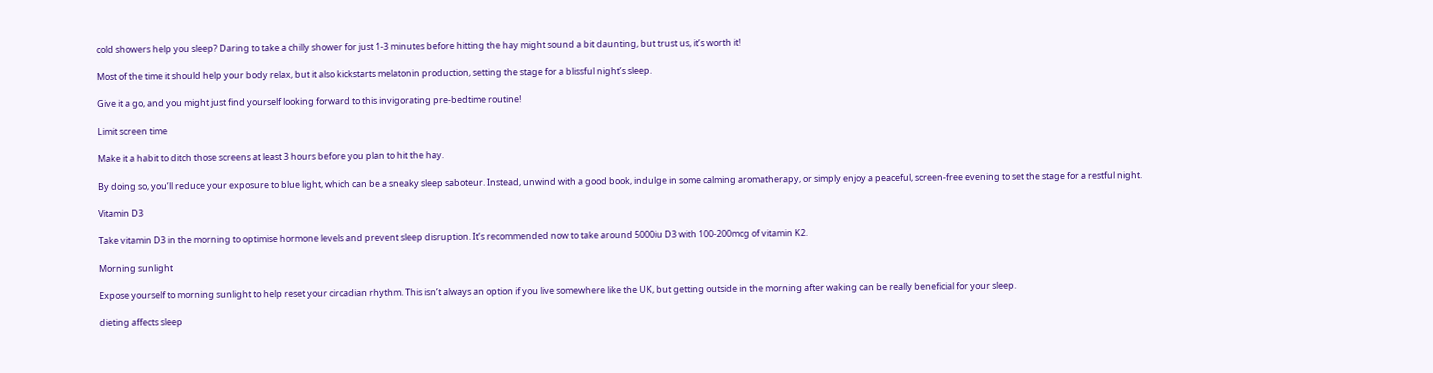cold showers help you sleep? Daring to take a chilly shower for just 1-3 minutes before hitting the hay might sound a bit daunting, but trust us, it’s worth it!

Most of the time it should help your body relax, but it also kickstarts melatonin production, setting the stage for a blissful night’s sleep.

Give it a go, and you might just find yourself looking forward to this invigorating pre-bedtime routine!

Limit screen time

Make it a habit to ditch those screens at least 3 hours before you plan to hit the hay.

By doing so, you’ll reduce your exposure to blue light, which can be a sneaky sleep saboteur. Instead, unwind with a good book, indulge in some calming aromatherapy, or simply enjoy a peaceful, screen-free evening to set the stage for a restful night.

Vitamin D3

Take vitamin D3 in the morning to optimise hormone levels and prevent sleep disruption. It’s recommended now to take around 5000iu D3 with 100-200mcg of vitamin K2.

Morning sunlight

Expose yourself to morning sunlight to help reset your circadian rhythm. This isn’t always an option if you live somewhere like the UK, but getting outside in the morning after waking can be really beneficial for your sleep.

dieting affects sleep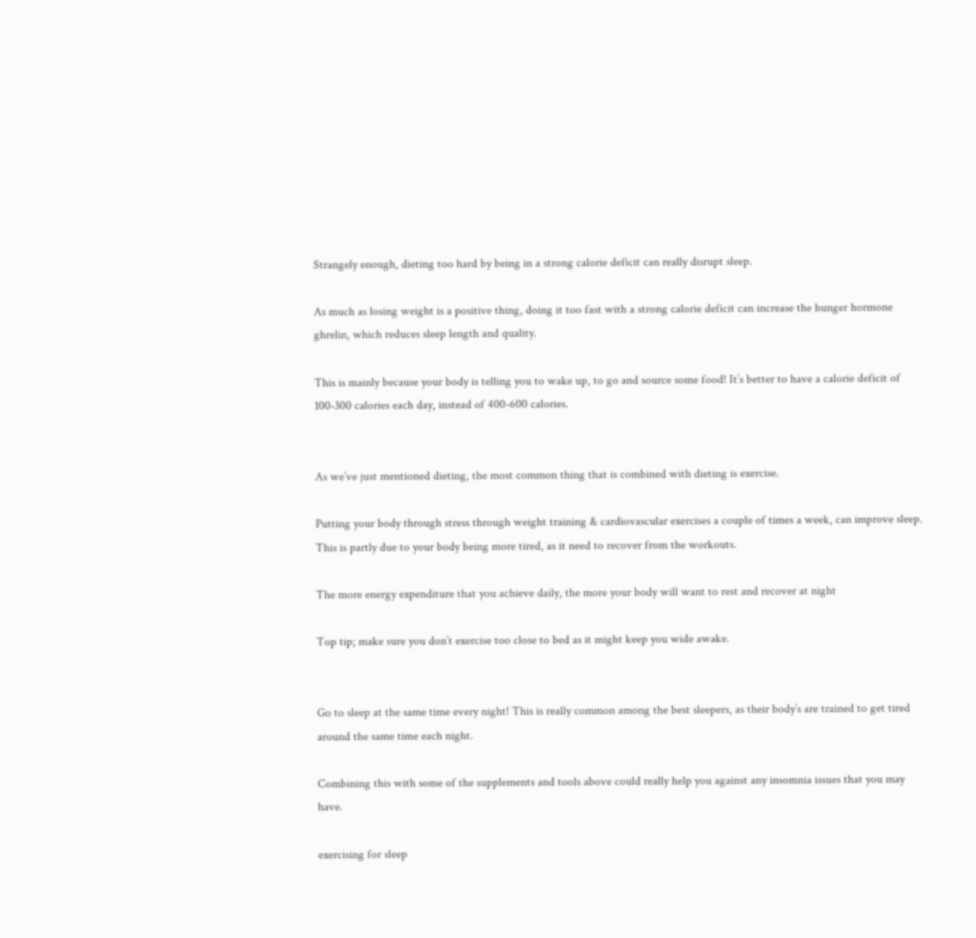Strangely enough, dieting too hard by being in a strong calorie deficit can really disrupt sleep.

As much as losing weight is a positive thing, doing it too fast with a strong calorie deficit can increase the hunger hormone ghrelin, which reduces sleep length and quality.

This is mainly because your body is telling you to wake up, to go and source some food! It’s better to have a calorie deficit of 100-300 calories each day, instead of 400-600 calories.


As we’ve just mentioned dieting, the most common thing that is combined with dieting is exercise.

Putting your body through stress through weight training & cardiovascular exercises a couple of times a week, can improve sleep. This is partly due to your body being more tired, as it need to recover from the workouts.

The more energy expenditure that you achieve daily, the more your body will want to rest and recover at night

Top tip; make sure you don’t exercise too close to bed as it might keep you wide awake.


Go to sleep at the same time every night! This is really common among the best sleepers, as their body’s are trained to get tired around the same time each night.

Combining this with some of the supplements and tools above could really help you against any insomnia issues that you may have.

exercising for sleep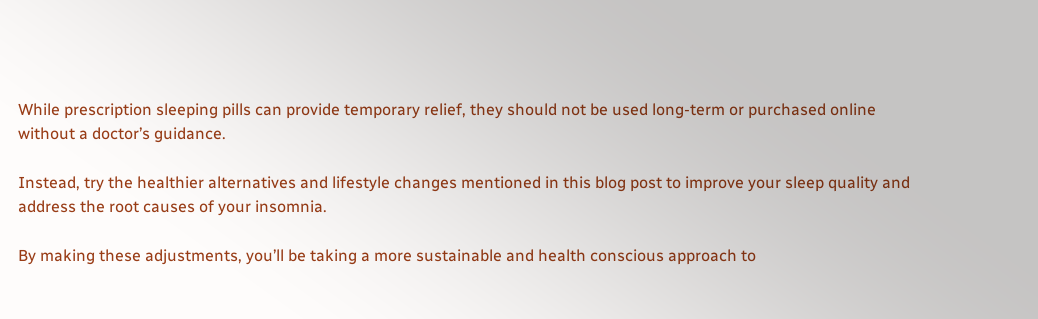While prescription sleeping pills can provide temporary relief, they should not be used long-term or purchased online without a doctor’s guidance.

Instead, try the healthier alternatives and lifestyle changes mentioned in this blog post to improve your sleep quality and address the root causes of your insomnia.

By making these adjustments, you’ll be taking a more sustainable and health conscious approach to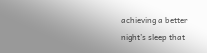achieving a better night’s sleep that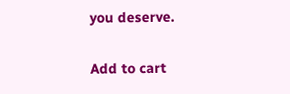you deserve.

Add to cart